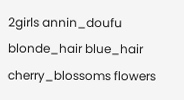2girls annin_doufu blonde_hair blue_hair cherry_blossoms flowers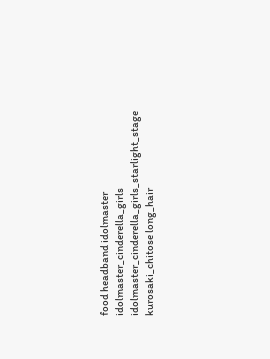food headband idolmaster idolmaster_cinderella_girls idolmaster_cinderella_girls_starlight_stage kurosaki_chitose long_hair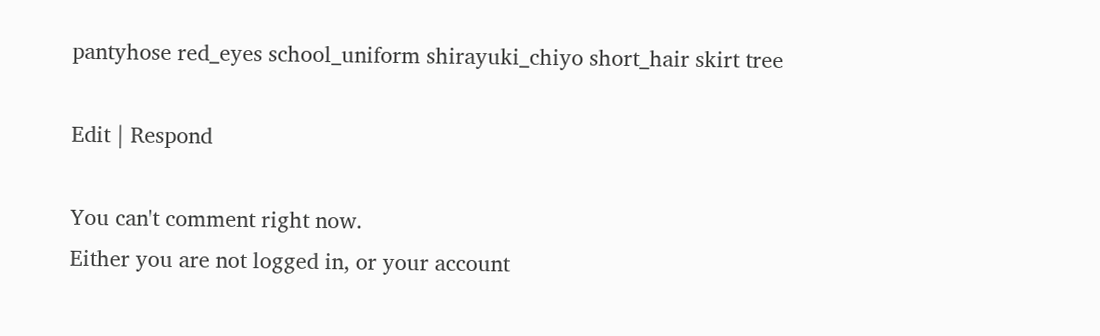pantyhose red_eyes school_uniform shirayuki_chiyo short_hair skirt tree

Edit | Respond

You can't comment right now.
Either you are not logged in, or your account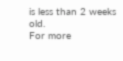is less than 2 weeks old.
For more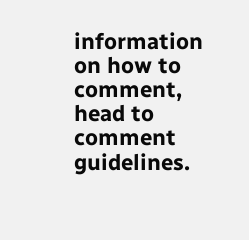information on how to comment, head to comment guidelines.